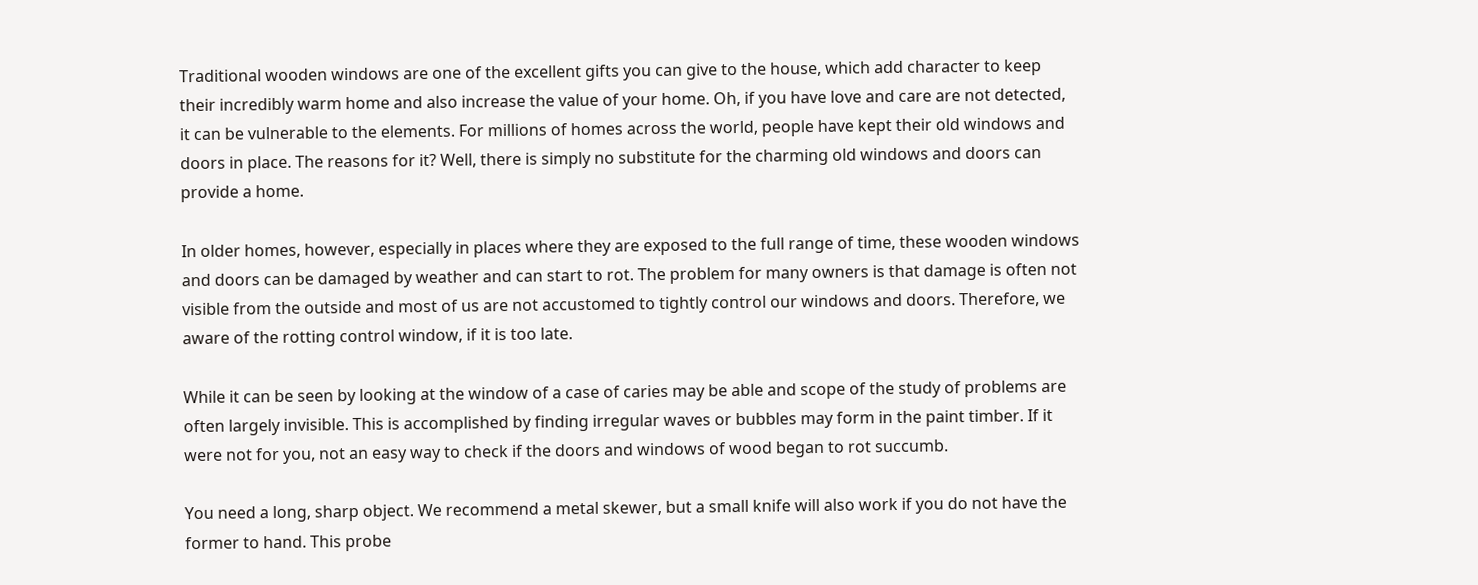Traditional wooden windows are one of the excellent gifts you can give to the house, which add character to keep their incredibly warm home and also increase the value of your home. Oh, if you have love and care are not detected, it can be vulnerable to the elements. For millions of homes across the world, people have kept their old windows and doors in place. The reasons for it? Well, there is simply no substitute for the charming old windows and doors can provide a home.

In older homes, however, especially in places where they are exposed to the full range of time, these wooden windows and doors can be damaged by weather and can start to rot. The problem for many owners is that damage is often not visible from the outside and most of us are not accustomed to tightly control our windows and doors. Therefore, we aware of the rotting control window, if it is too late.

While it can be seen by looking at the window of a case of caries may be able and scope of the study of problems are often largely invisible. This is accomplished by finding irregular waves or bubbles may form in the paint timber. If it were not for you, not an easy way to check if the doors and windows of wood began to rot succumb.

You need a long, sharp object. We recommend a metal skewer, but a small knife will also work if you do not have the former to hand. This probe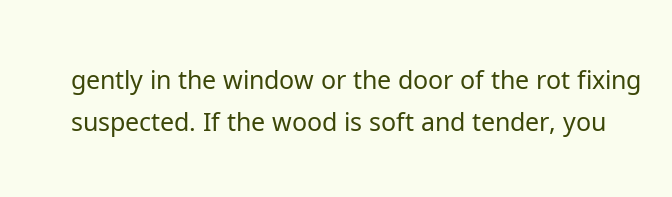gently in the window or the door of the rot fixing suspected. If the wood is soft and tender, you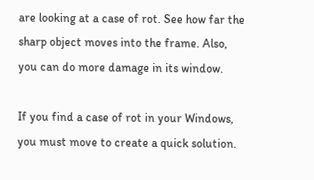are looking at a case of rot. See how far the sharp object moves into the frame. Also, you can do more damage in its window.

If you find a case of rot in your Windows, you must move to create a quick solution.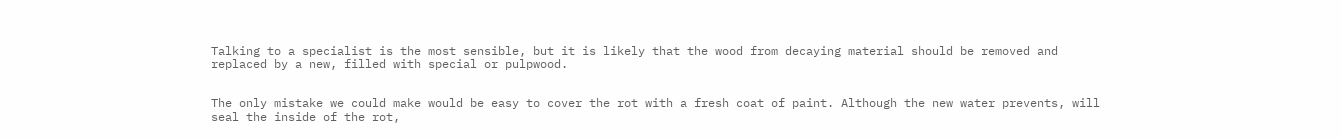Talking to a specialist is the most sensible, but it is likely that the wood from decaying material should be removed and replaced by a new, filled with special or pulpwood.


The only mistake we could make would be easy to cover the rot with a fresh coat of paint. Although the new water prevents, will seal the inside of the rot,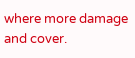where more damage and cover.